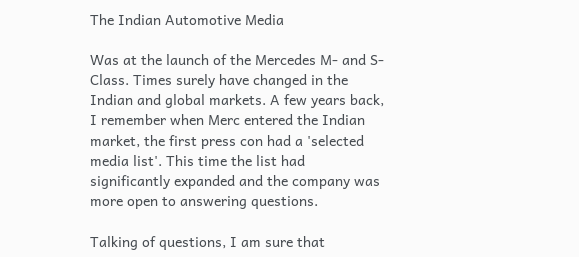The Indian Automotive Media

Was at the launch of the Mercedes M- and S-Class. Times surely have changed in the Indian and global markets. A few years back, I remember when Merc entered the Indian market, the first press con had a 'selected media list'. This time the list had significantly expanded and the company was more open to answering questions.

Talking of questions, I am sure that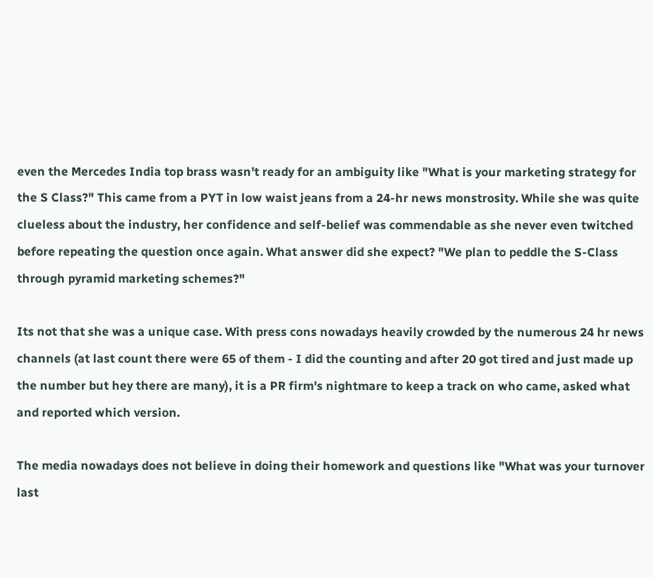even the Mercedes India top brass wasn't ready for an ambiguity like "What is your marketing strategy for the S Class?" This came from a PYT in low waist jeans from a 24-hr news monstrosity. While she was quite clueless about the industry, her confidence and self-belief was commendable as she never even twitched before repeating the question once again. What answer did she expect? "We plan to peddle the S-Class through pyramid marketing schemes?"

Its not that she was a unique case. With press cons nowadays heavily crowded by the numerous 24 hr news channels (at last count there were 65 of them - I did the counting and after 20 got tired and just made up the number but hey there are many), it is a PR firm's nightmare to keep a track on who came, asked what and reported which version.

The media nowadays does not believe in doing their homework and questions like "What was your turnover last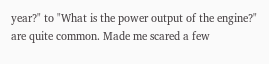year?" to "What is the power output of the engine?" are quite common. Made me scared a few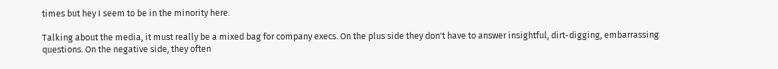times but hey I seem to be in the minority here.

Talking about the media, it must really be a mixed bag for company execs. On the plus side they don't have to answer insightful, dirt-digging, embarrassing questions. On the negative side, they often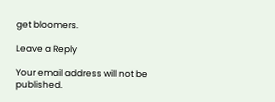get bloomers.

Leave a Reply

Your email address will not be published.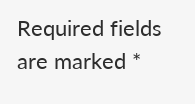Required fields are marked *